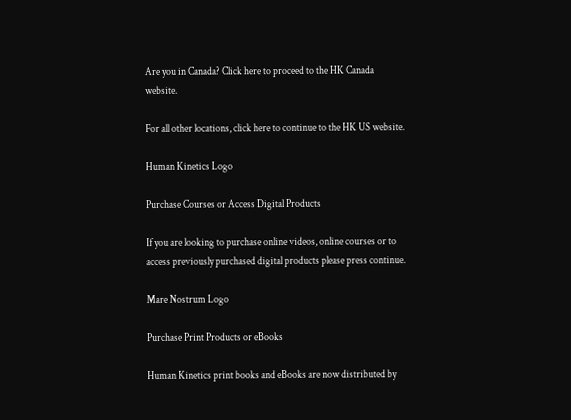Are you in Canada? Click here to proceed to the HK Canada website.

For all other locations, click here to continue to the HK US website.

Human Kinetics Logo

Purchase Courses or Access Digital Products

If you are looking to purchase online videos, online courses or to access previously purchased digital products please press continue.

Mare Nostrum Logo

Purchase Print Products or eBooks

Human Kinetics print books and eBooks are now distributed by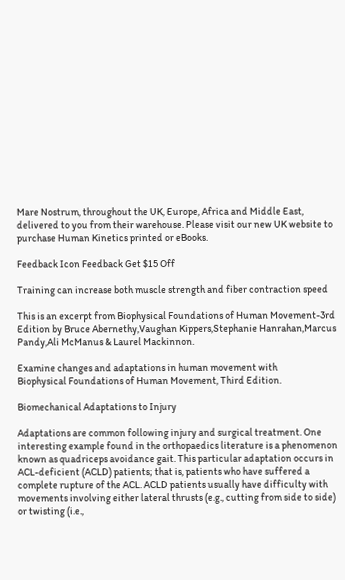Mare Nostrum, throughout the UK, Europe, Africa and Middle East, delivered to you from their warehouse. Please visit our new UK website to purchase Human Kinetics printed or eBooks.

Feedback Icon Feedback Get $15 Off

Training can increase both muscle strength and fiber contraction speed

This is an excerpt from Biophysical Foundations of Human Movement-3rd Edition by Bruce Abernethy,Vaughan Kippers,Stephanie Hanrahan,Marcus Pandy,Ali McManus & Laurel Mackinnon.

Examine changes and adaptations in human movement with
Biophysical Foundations of Human Movement, Third Edition.

Biomechanical Adaptations to Injury

Adaptations are common following injury and surgical treatment. One interesting example found in the orthopaedics literature is a phenomenon known as quadriceps avoidance gait. This particular adaptation occurs in ACL-deficient (ACLD) patients; that is, patients who have suffered a complete rupture of the ACL. ACLD patients usually have difficulty with movements involving either lateral thrusts (e.g., cutting from side to side) or twisting (i.e.,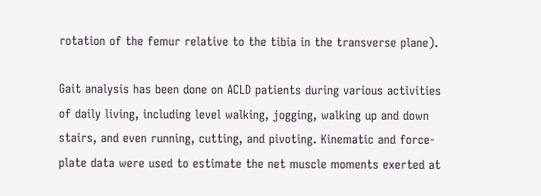rotation of the femur relative to the tibia in the transverse plane).

Gait analysis has been done on ACLD patients during various activities of daily living, including level walking, jogging, walking up and down stairs, and even running, cutting, and pivoting. Kinematic and force-plate data were used to estimate the net muscle moments exerted at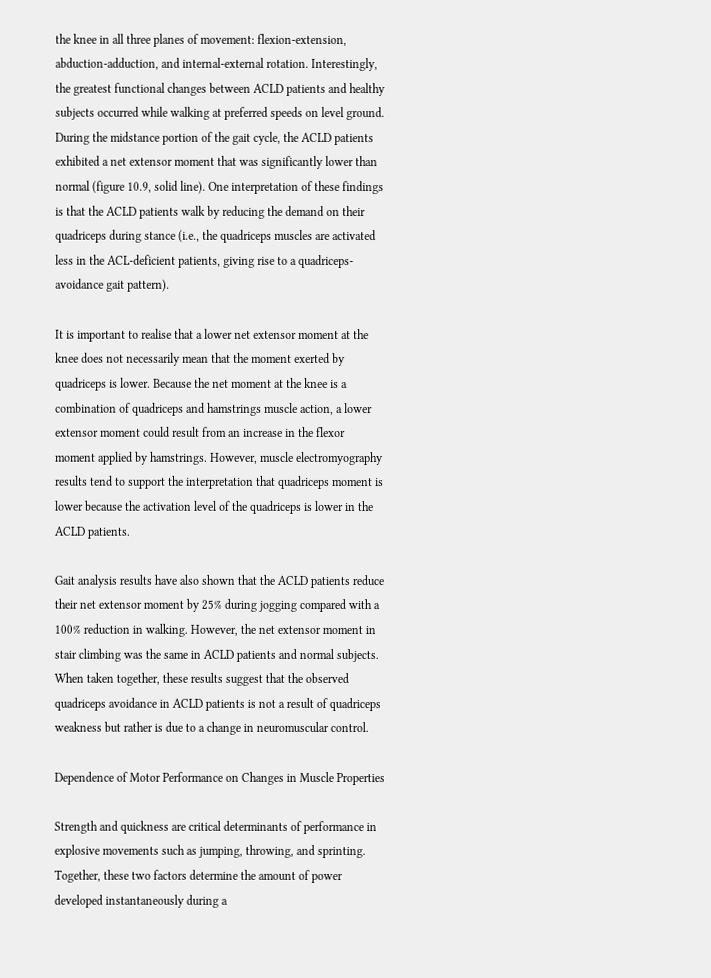the knee in all three planes of movement: flexion-extension, abduction-adduction, and internal-external rotation. Interestingly, the greatest functional changes between ACLD patients and healthy subjects occurred while walking at preferred speeds on level ground. During the midstance portion of the gait cycle, the ACLD patients exhibited a net extensor moment that was significantly lower than normal (figure 10.9, solid line). One interpretation of these findings is that the ACLD patients walk by reducing the demand on their quadriceps during stance (i.e., the quadriceps muscles are activated less in the ACL-deficient patients, giving rise to a quadriceps-avoidance gait pattern).

It is important to realise that a lower net extensor moment at the knee does not necessarily mean that the moment exerted by quadriceps is lower. Because the net moment at the knee is a combination of quadriceps and hamstrings muscle action, a lower extensor moment could result from an increase in the flexor moment applied by hamstrings. However, muscle electromyography results tend to support the interpretation that quadriceps moment is lower because the activation level of the quadriceps is lower in the ACLD patients.

Gait analysis results have also shown that the ACLD patients reduce their net extensor moment by 25% during jogging compared with a 100% reduction in walking. However, the net extensor moment in stair climbing was the same in ACLD patients and normal subjects. When taken together, these results suggest that the observed quadriceps avoidance in ACLD patients is not a result of quadriceps weakness but rather is due to a change in neuromuscular control.

Dependence of Motor Performance on Changes in Muscle Properties

Strength and quickness are critical determinants of performance in explosive movements such as jumping, throwing, and sprinting. Together, these two factors determine the amount of power developed instantaneously during a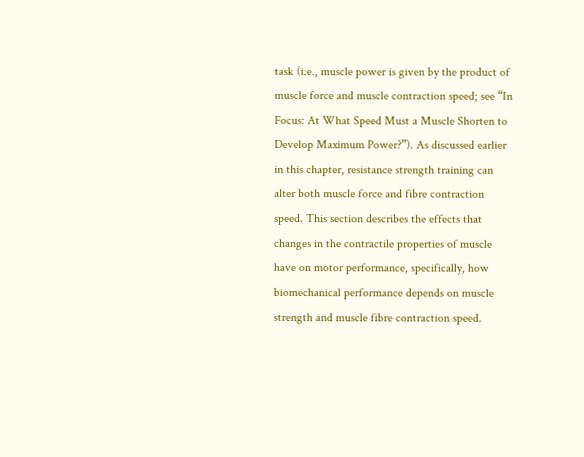task (i.e., muscle power is given by the product of muscle force and muscle contraction speed; see “In Focus: At What Speed Must a Muscle Shorten to Develop Maximum Power?”). As discussed earlier in this chapter, resistance strength training can alter both muscle force and fibre contraction speed. This section describes the effects that changes in the contractile properties of muscle have on motor performance, specifically, how biomechanical performance depends on muscle strength and muscle fibre contraction speed.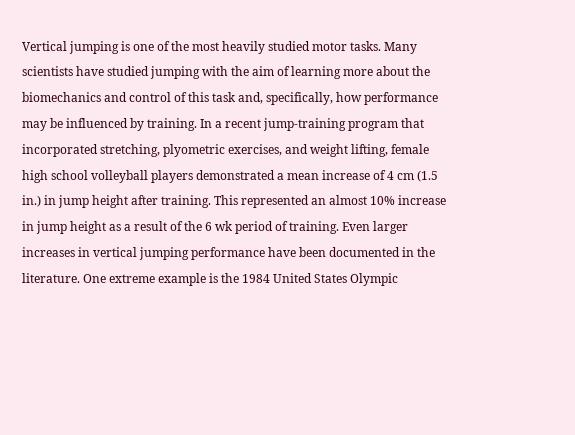Vertical jumping is one of the most heavily studied motor tasks. Many scientists have studied jumping with the aim of learning more about the biomechanics and control of this task and, specifically, how performance may be influenced by training. In a recent jump-training program that incorporated stretching, plyometric exercises, and weight lifting, female high school volleyball players demonstrated a mean increase of 4 cm (1.5 in.) in jump height after training. This represented an almost 10% increase in jump height as a result of the 6 wk period of training. Even larger increases in vertical jumping performance have been documented in the literature. One extreme example is the 1984 United States Olympic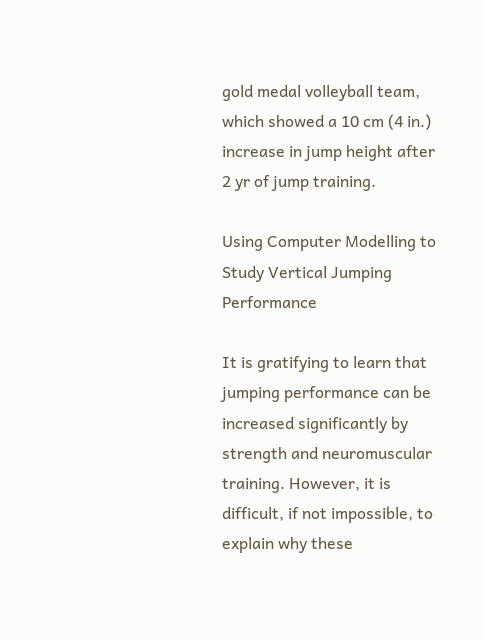gold medal volleyball team, which showed a 10 cm (4 in.) increase in jump height after 2 yr of jump training.

Using Computer Modelling to Study Vertical Jumping Performance

It is gratifying to learn that jumping performance can be increased significantly by strength and neuromuscular training. However, it is difficult, if not impossible, to explain why these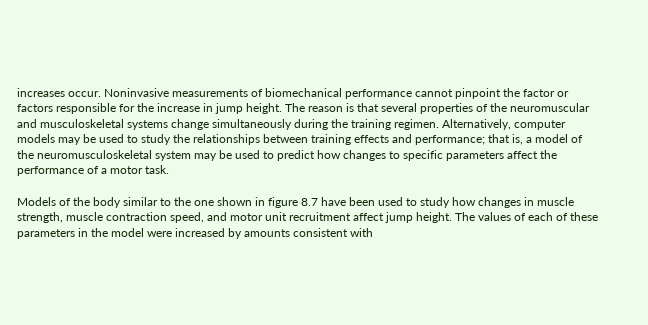increases occur. Noninvasive measurements of biomechanical performance cannot pinpoint the factor or factors responsible for the increase in jump height. The reason is that several properties of the neuromuscular and musculoskeletal systems change simultaneously during the training regimen. Alternatively, computer models may be used to study the relationships between training effects and performance; that is, a model of the neuromusculoskeletal system may be used to predict how changes to specific parameters affect the performance of a motor task.

Models of the body similar to the one shown in figure 8.7 have been used to study how changes in muscle strength, muscle contraction speed, and motor unit recruitment affect jump height. The values of each of these parameters in the model were increased by amounts consistent with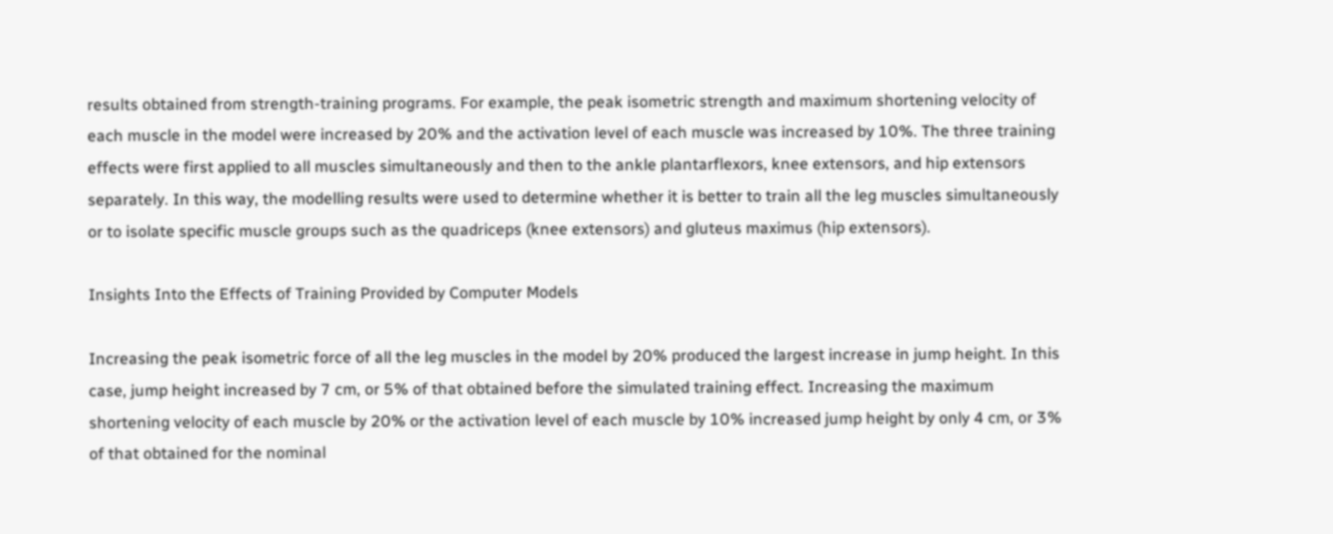results obtained from strength-training programs. For example, the peak isometric strength and maximum shortening velocity of each muscle in the model were increased by 20% and the activation level of each muscle was increased by 10%. The three training effects were first applied to all muscles simultaneously and then to the ankle plantarflexors, knee extensors, and hip extensors separately. In this way, the modelling results were used to determine whether it is better to train all the leg muscles simultaneously or to isolate specific muscle groups such as the quadriceps (knee extensors) and gluteus maximus (hip extensors).

Insights Into the Effects of Training Provided by Computer Models

Increasing the peak isometric force of all the leg muscles in the model by 20% produced the largest increase in jump height. In this case, jump height increased by 7 cm, or 5% of that obtained before the simulated training effect. Increasing the maximum shortening velocity of each muscle by 20% or the activation level of each muscle by 10% increased jump height by only 4 cm, or 3% of that obtained for the nominal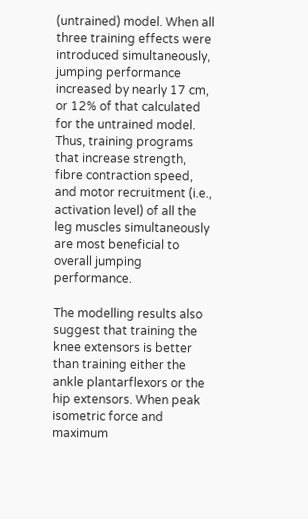(untrained) model. When all three training effects were introduced simultaneously, jumping performance increased by nearly 17 cm, or 12% of that calculated for the untrained model. Thus, training programs that increase strength, fibre contraction speed, and motor recruitment (i.e., activation level) of all the leg muscles simultaneously are most beneficial to overall jumping performance.

The modelling results also suggest that training the knee extensors is better than training either the ankle plantarflexors or the hip extensors. When peak isometric force and maximum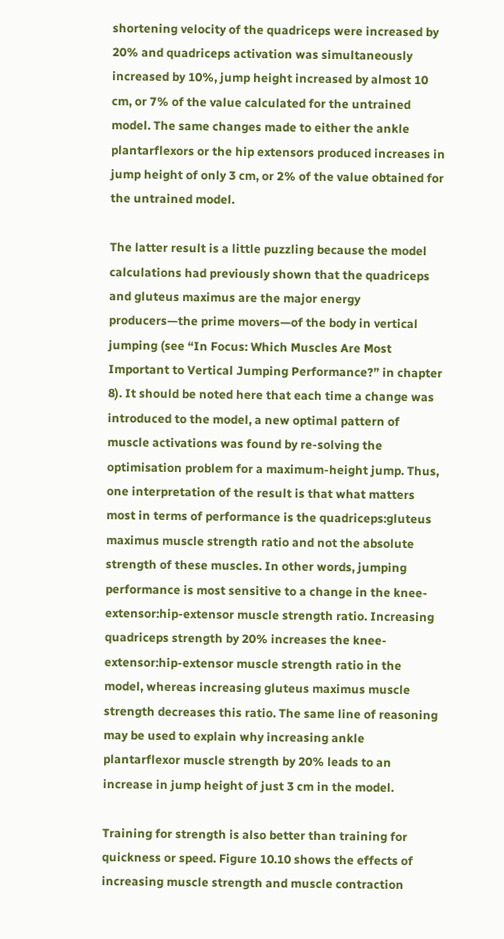shortening velocity of the quadriceps were increased by 20% and quadriceps activation was simultaneously increased by 10%, jump height increased by almost 10 cm, or 7% of the value calculated for the untrained model. The same changes made to either the ankle plantarflexors or the hip extensors produced increases in jump height of only 3 cm, or 2% of the value obtained for the untrained model.

The latter result is a little puzzling because the model calculations had previously shown that the quadriceps and gluteus maximus are the major energy producers—the prime movers—of the body in vertical jumping (see “In Focus: Which Muscles Are Most Important to Vertical Jumping Performance?” in chapter 8). It should be noted here that each time a change was introduced to the model, a new optimal pattern of muscle activations was found by re-solving the optimisation problem for a maximum-height jump. Thus, one interpretation of the result is that what matters most in terms of performance is the quadriceps:gluteus maximus muscle strength ratio and not the absolute strength of these muscles. In other words, jumping performance is most sensitive to a change in the knee-extensor:hip-extensor muscle strength ratio. Increasing quadriceps strength by 20% increases the knee-extensor:hip-extensor muscle strength ratio in the model, whereas increasing gluteus maximus muscle strength decreases this ratio. The same line of reasoning may be used to explain why increasing ankle plantarflexor muscle strength by 20% leads to an increase in jump height of just 3 cm in the model.

Training for strength is also better than training for quickness or speed. Figure 10.10 shows the effects of increasing muscle strength and muscle contraction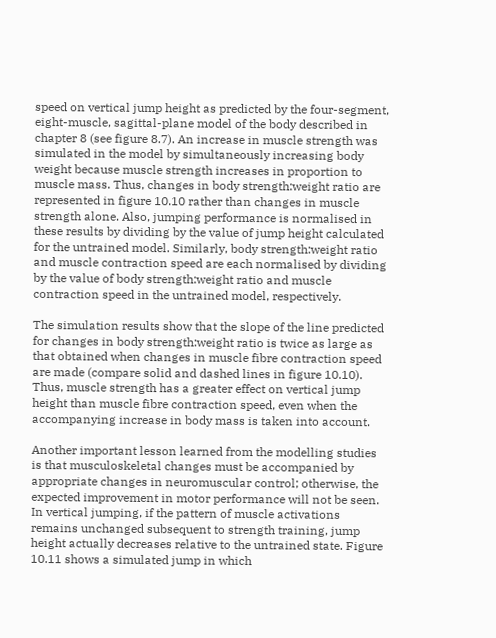speed on vertical jump height as predicted by the four-segment, eight-muscle, sagittal-plane model of the body described in chapter 8 (see figure 8.7). An increase in muscle strength was simulated in the model by simultaneously increasing body weight because muscle strength increases in proportion to muscle mass. Thus, changes in body strength:weight ratio are represented in figure 10.10 rather than changes in muscle strength alone. Also, jumping performance is normalised in these results by dividing by the value of jump height calculated for the untrained model. Similarly, body strength:weight ratio and muscle contraction speed are each normalised by dividing by the value of body strength:weight ratio and muscle contraction speed in the untrained model, respectively.

The simulation results show that the slope of the line predicted for changes in body strength:weight ratio is twice as large as that obtained when changes in muscle fibre contraction speed are made (compare solid and dashed lines in figure 10.10). Thus, muscle strength has a greater effect on vertical jump height than muscle fibre contraction speed, even when the accompanying increase in body mass is taken into account.

Another important lesson learned from the modelling studies is that musculoskeletal changes must be accompanied by appropriate changes in neuromuscular control; otherwise, the expected improvement in motor performance will not be seen. In vertical jumping, if the pattern of muscle activations remains unchanged subsequent to strength training, jump height actually decreases relative to the untrained state. Figure 10.11 shows a simulated jump in which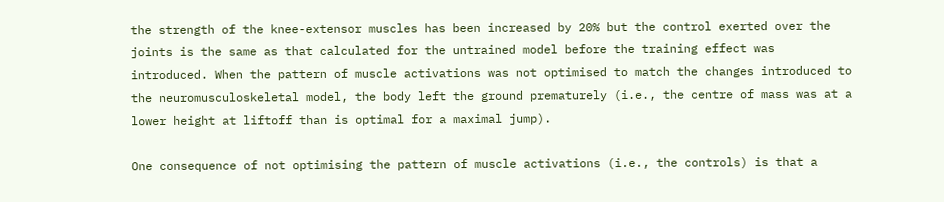the strength of the knee-extensor muscles has been increased by 20% but the control exerted over the joints is the same as that calculated for the untrained model before the training effect was introduced. When the pattern of muscle activations was not optimised to match the changes introduced to the neuromusculoskeletal model, the body left the ground prematurely (i.e., the centre of mass was at a lower height at liftoff than is optimal for a maximal jump).

One consequence of not optimising the pattern of muscle activations (i.e., the controls) is that a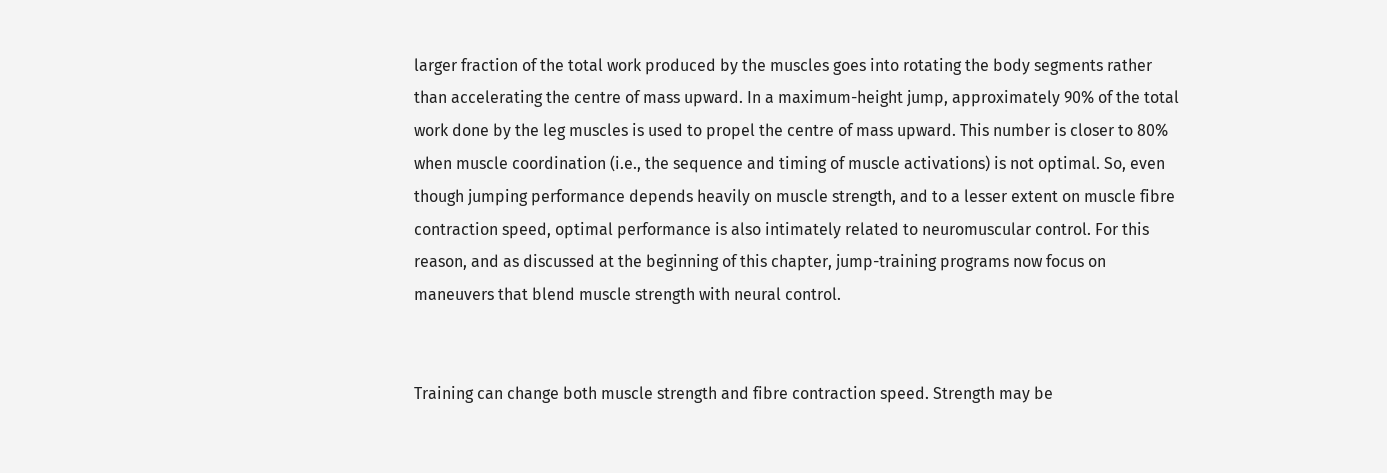larger fraction of the total work produced by the muscles goes into rotating the body segments rather than accelerating the centre of mass upward. In a maximum-height jump, approximately 90% of the total work done by the leg muscles is used to propel the centre of mass upward. This number is closer to 80% when muscle coordination (i.e., the sequence and timing of muscle activations) is not optimal. So, even though jumping performance depends heavily on muscle strength, and to a lesser extent on muscle fibre contraction speed, optimal performance is also intimately related to neuromuscular control. For this reason, and as discussed at the beginning of this chapter, jump-training programs now focus on maneuvers that blend muscle strength with neural control.


Training can change both muscle strength and fibre contraction speed. Strength may be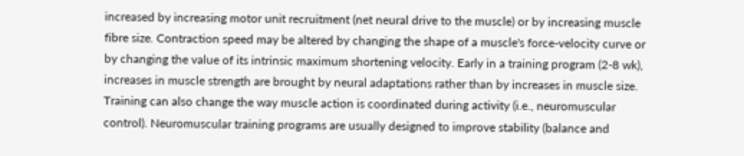increased by increasing motor unit recruitment (net neural drive to the muscle) or by increasing muscle fibre size. Contraction speed may be altered by changing the shape of a muscle's force-velocity curve or by changing the value of its intrinsic maximum shortening velocity. Early in a training program (2-8 wk), increases in muscle strength are brought by neural adaptations rather than by increases in muscle size. Training can also change the way muscle action is coordinated during activity (i.e., neuromuscular control). Neuromuscular training programs are usually designed to improve stability (balance and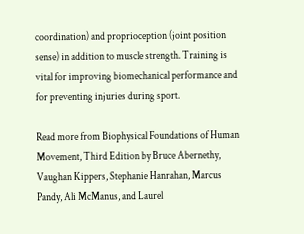coordination) and proprioception (joint position sense) in addition to muscle strength. Training is vital for improving biomechanical performance and for preventing injuries during sport.

Read more from Biophysical Foundations of Human Movement, Third Edition by Bruce Abernethy, Vaughan Kippers, Stephanie Hanrahan, Marcus Pandy, Ali McManus, and Laurel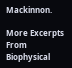Mackinnon.

More Excerpts From Biophysical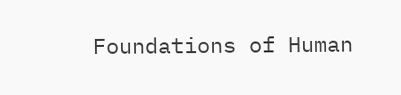Foundations of Human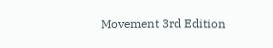Movement 3rd Edition